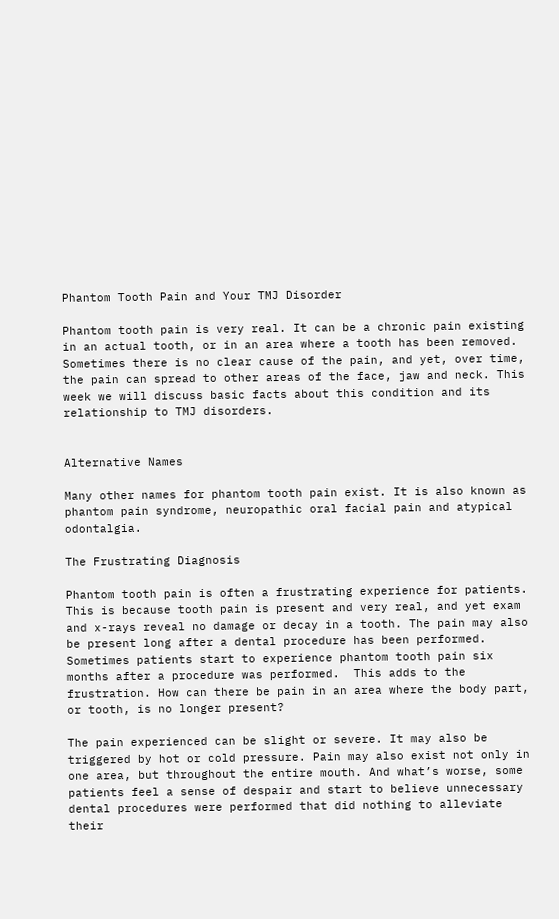Phantom Tooth Pain and Your TMJ Disorder

Phantom tooth pain is very real. It can be a chronic pain existing in an actual tooth, or in an area where a tooth has been removed. Sometimes there is no clear cause of the pain, and yet, over time, the pain can spread to other areas of the face, jaw and neck. This week we will discuss basic facts about this condition and its relationship to TMJ disorders.


Alternative Names

Many other names for phantom tooth pain exist. It is also known as phantom pain syndrome, neuropathic oral facial pain and atypical odontalgia.

The Frustrating Diagnosis

Phantom tooth pain is often a frustrating experience for patients. This is because tooth pain is present and very real, and yet exam and x-rays reveal no damage or decay in a tooth. The pain may also be present long after a dental procedure has been performed. Sometimes patients start to experience phantom tooth pain six months after a procedure was performed.  This adds to the frustration. How can there be pain in an area where the body part, or tooth, is no longer present?

The pain experienced can be slight or severe. It may also be triggered by hot or cold pressure. Pain may also exist not only in one area, but throughout the entire mouth. And what’s worse, some patients feel a sense of despair and start to believe unnecessary dental procedures were performed that did nothing to alleviate their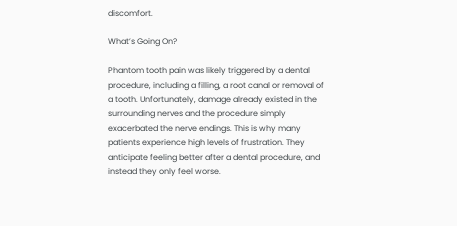discomfort.

What’s Going On?

Phantom tooth pain was likely triggered by a dental procedure, including a filling, a root canal or removal of a tooth. Unfortunately, damage already existed in the surrounding nerves and the procedure simply exacerbated the nerve endings. This is why many patients experience high levels of frustration. They anticipate feeling better after a dental procedure, and instead they only feel worse.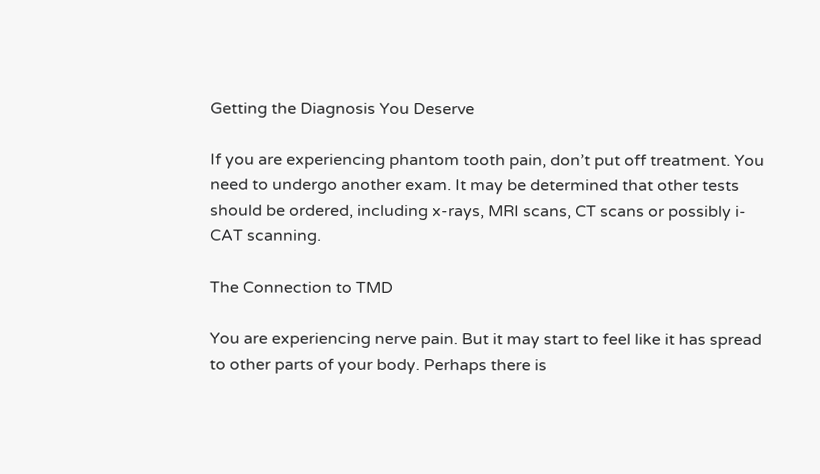Getting the Diagnosis You Deserve

If you are experiencing phantom tooth pain, don’t put off treatment. You need to undergo another exam. It may be determined that other tests should be ordered, including x-rays, MRI scans, CT scans or possibly i-CAT scanning.

The Connection to TMD

You are experiencing nerve pain. But it may start to feel like it has spread to other parts of your body. Perhaps there is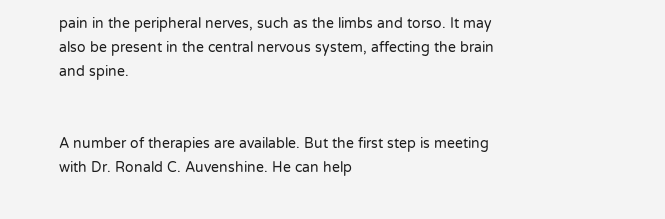pain in the peripheral nerves, such as the limbs and torso. It may also be present in the central nervous system, affecting the brain and spine.


A number of therapies are available. But the first step is meeting with Dr. Ronald C. Auvenshine. He can help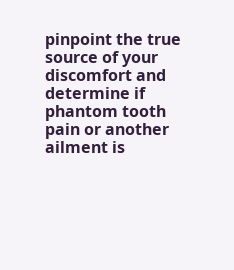pinpoint the true source of your discomfort and determine if phantom tooth pain or another ailment is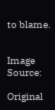to blame.


Image Source:

Original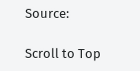Source:

Scroll to Top